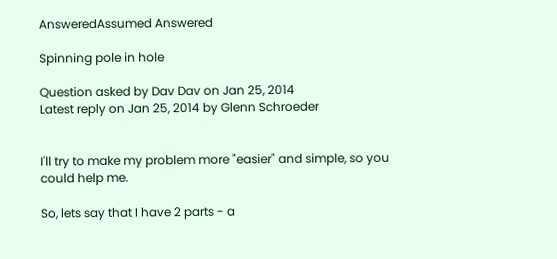AnsweredAssumed Answered

Spinning pole in hole

Question asked by Dav Dav on Jan 25, 2014
Latest reply on Jan 25, 2014 by Glenn Schroeder


I'll try to make my problem more "easier" and simple, so you could help me.

So, lets say that I have 2 parts - a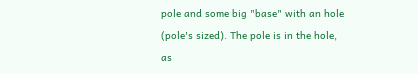pole and some big "base" with an hole (pole's sized). The pole is in the hole, as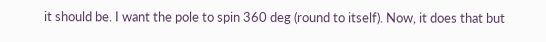it should be. I want the pole to spin 360 deg (round to itself). Now, it does that but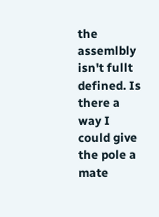the assemlbly isn't fullt defined. Is there a way I could give the pole a mate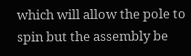which will allow the pole to spin but the assembly be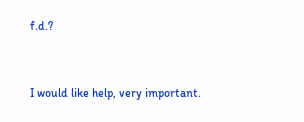f.d.?


I would like help, very important.